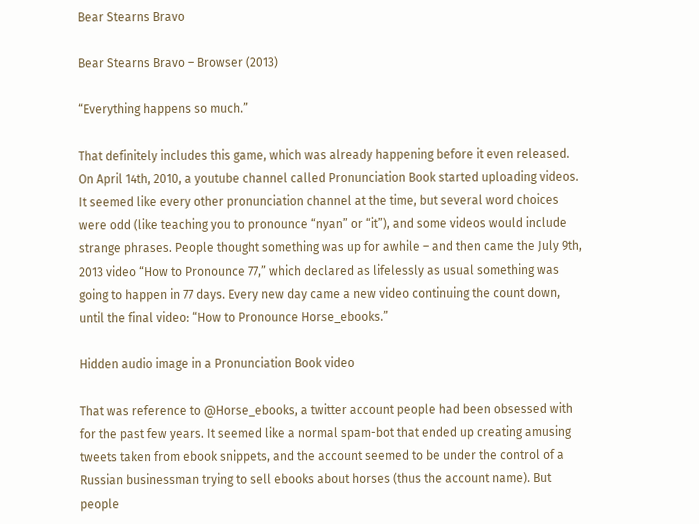Bear Stearns Bravo

Bear Stearns Bravo – Browser (2013)

“Everything happens so much.”

That definitely includes this game, which was already happening before it even released. On April 14th, 2010, a youtube channel called Pronunciation Book started uploading videos. It seemed like every other pronunciation channel at the time, but several word choices were odd (like teaching you to pronounce “nyan” or “it”), and some videos would include strange phrases. People thought something was up for awhile – and then came the July 9th, 2013 video “How to Pronounce 77,” which declared as lifelessly as usual something was going to happen in 77 days. Every new day came a new video continuing the count down, until the final video: “How to Pronounce Horse_ebooks.”

Hidden audio image in a Pronunciation Book video

That was reference to @Horse_ebooks, a twitter account people had been obsessed with for the past few years. It seemed like a normal spam-bot that ended up creating amusing tweets taken from ebook snippets, and the account seemed to be under the control of a Russian businessman trying to sell ebooks about horses (thus the account name). But people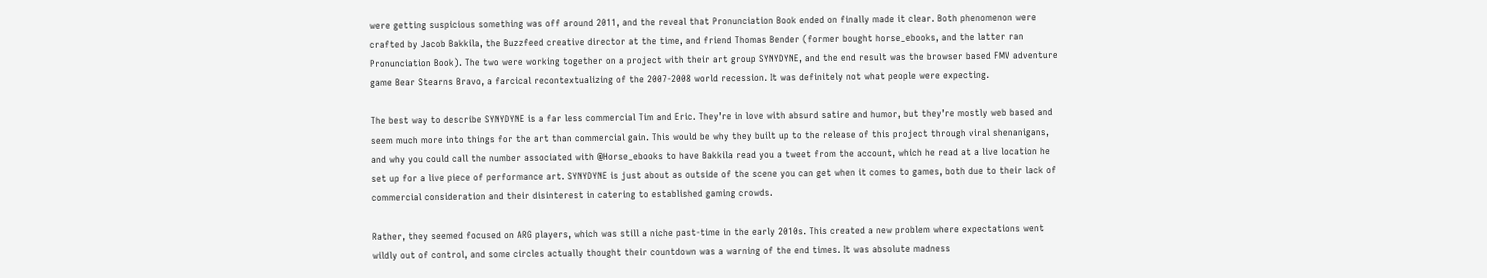were getting suspicious something was off around 2011, and the reveal that Pronunciation Book ended on finally made it clear. Both phenomenon were crafted by Jacob Bakkila, the Buzzfeed creative director at the time, and friend Thomas Bender (former bought horse_ebooks, and the latter ran Pronunciation Book). The two were working together on a project with their art group SYNYDYNE, and the end result was the browser based FMV adventure game Bear Stearns Bravo, a farcical recontextualizing of the 2007-2008 world recession. It was definitely not what people were expecting.

The best way to describe SYNYDYNE is a far less commercial Tim and Eric. They’re in love with absurd satire and humor, but they’re mostly web based and seem much more into things for the art than commercial gain. This would be why they built up to the release of this project through viral shenanigans, and why you could call the number associated with @Horse_ebooks to have Bakkila read you a tweet from the account, which he read at a live location he set up for a live piece of performance art. SYNYDYNE is just about as outside of the scene you can get when it comes to games, both due to their lack of commercial consideration and their disinterest in catering to established gaming crowds.

Rather, they seemed focused on ARG players, which was still a niche past-time in the early 2010s. This created a new problem where expectations went wildly out of control, and some circles actually thought their countdown was a warning of the end times. It was absolute madness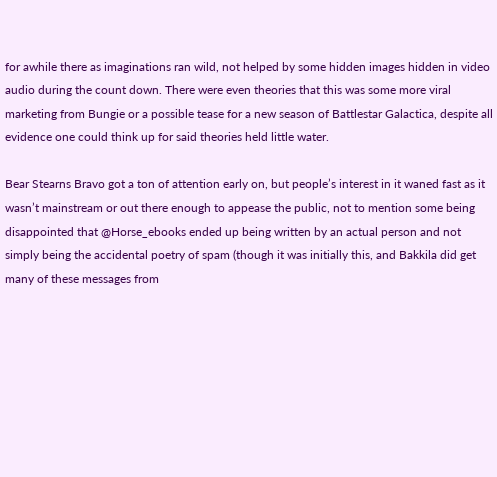for awhile there as imaginations ran wild, not helped by some hidden images hidden in video audio during the count down. There were even theories that this was some more viral marketing from Bungie or a possible tease for a new season of Battlestar Galactica, despite all evidence one could think up for said theories held little water.

Bear Stearns Bravo got a ton of attention early on, but people’s interest in it waned fast as it wasn’t mainstream or out there enough to appease the public, not to mention some being disappointed that @Horse_ebooks ended up being written by an actual person and not simply being the accidental poetry of spam (though it was initially this, and Bakkila did get many of these messages from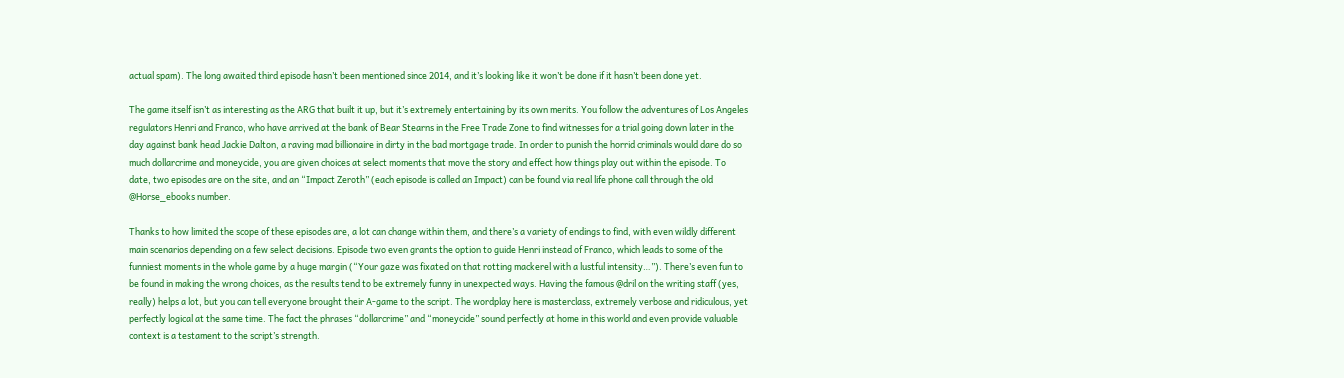actual spam). The long awaited third episode hasn’t been mentioned since 2014, and it’s looking like it won’t be done if it hasn’t been done yet.

The game itself isn’t as interesting as the ARG that built it up, but it’s extremely entertaining by its own merits. You follow the adventures of Los Angeles regulators Henri and Franco, who have arrived at the bank of Bear Stearns in the Free Trade Zone to find witnesses for a trial going down later in the day against bank head Jackie Dalton, a raving mad billionaire in dirty in the bad mortgage trade. In order to punish the horrid criminals would dare do so much dollarcrime and moneycide, you are given choices at select moments that move the story and effect how things play out within the episode. To date, two episodes are on the site, and an “Impact Zeroth” (each episode is called an Impact) can be found via real life phone call through the old @Horse_ebooks number.

Thanks to how limited the scope of these episodes are, a lot can change within them, and there’s a variety of endings to find, with even wildly different main scenarios depending on a few select decisions. Episode two even grants the option to guide Henri instead of Franco, which leads to some of the funniest moments in the whole game by a huge margin (“Your gaze was fixated on that rotting mackerel with a lustful intensity…”). There’s even fun to be found in making the wrong choices, as the results tend to be extremely funny in unexpected ways. Having the famous @dril on the writing staff (yes, really) helps a lot, but you can tell everyone brought their A-game to the script. The wordplay here is masterclass, extremely verbose and ridiculous, yet perfectly logical at the same time. The fact the phrases “dollarcrime” and “moneycide” sound perfectly at home in this world and even provide valuable context is a testament to the script’s strength.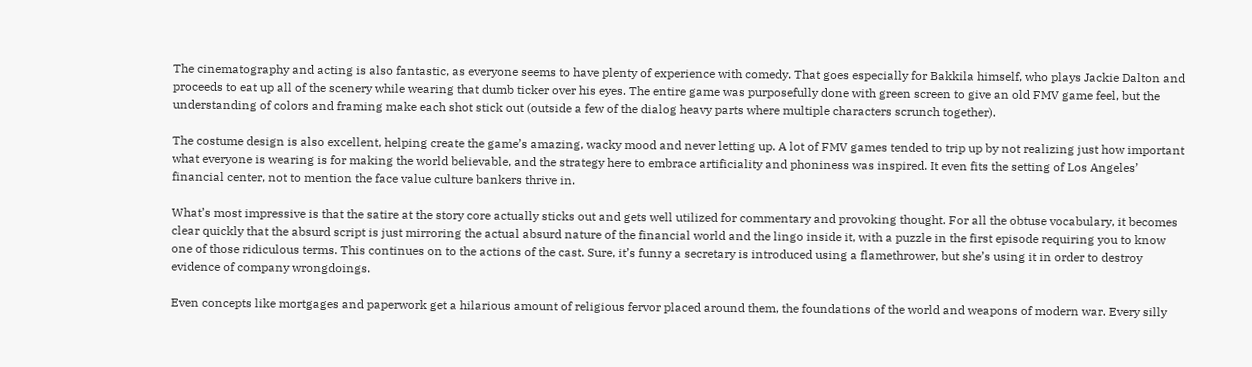The cinematography and acting is also fantastic, as everyone seems to have plenty of experience with comedy. That goes especially for Bakkila himself, who plays Jackie Dalton and proceeds to eat up all of the scenery while wearing that dumb ticker over his eyes. The entire game was purposefully done with green screen to give an old FMV game feel, but the understanding of colors and framing make each shot stick out (outside a few of the dialog heavy parts where multiple characters scrunch together).

The costume design is also excellent, helping create the game’s amazing, wacky mood and never letting up. A lot of FMV games tended to trip up by not realizing just how important what everyone is wearing is for making the world believable, and the strategy here to embrace artificiality and phoniness was inspired. It even fits the setting of Los Angeles’ financial center, not to mention the face value culture bankers thrive in.

What’s most impressive is that the satire at the story core actually sticks out and gets well utilized for commentary and provoking thought. For all the obtuse vocabulary, it becomes clear quickly that the absurd script is just mirroring the actual absurd nature of the financial world and the lingo inside it, with a puzzle in the first episode requiring you to know one of those ridiculous terms. This continues on to the actions of the cast. Sure, it’s funny a secretary is introduced using a flamethrower, but she’s using it in order to destroy evidence of company wrongdoings.

Even concepts like mortgages and paperwork get a hilarious amount of religious fervor placed around them, the foundations of the world and weapons of modern war. Every silly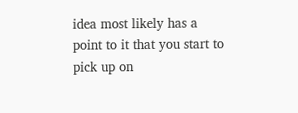idea most likely has a point to it that you start to pick up on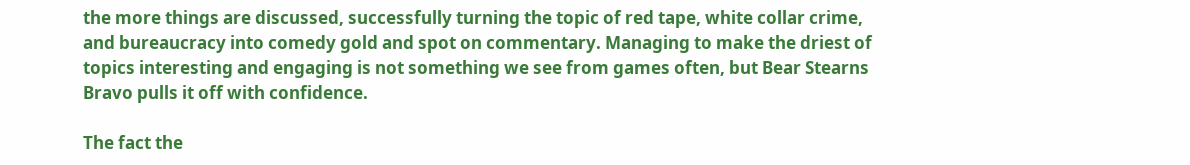the more things are discussed, successfully turning the topic of red tape, white collar crime, and bureaucracy into comedy gold and spot on commentary. Managing to make the driest of topics interesting and engaging is not something we see from games often, but Bear Stearns Bravo pulls it off with confidence.

The fact the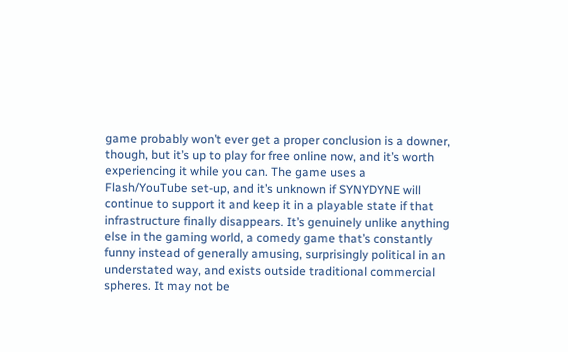game probably won’t ever get a proper conclusion is a downer, though, but it’s up to play for free online now, and it’s worth experiencing it while you can. The game uses a Flash/YouTube set-up, and it’s unknown if SYNYDYNE will continue to support it and keep it in a playable state if that infrastructure finally disappears. It’s genuinely unlike anything else in the gaming world, a comedy game that’s constantly funny instead of generally amusing, surprisingly political in an understated way, and exists outside traditional commercial spheres. It may not be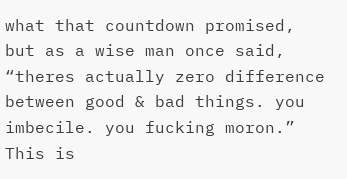what that countdown promised, but as a wise man once said, “theres actually zero difference between good & bad things. you imbecile. you fucking moron.” This is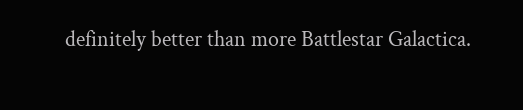definitely better than more Battlestar Galactica.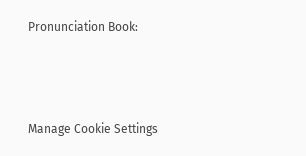Pronunciation Book:



Manage Cookie Settings